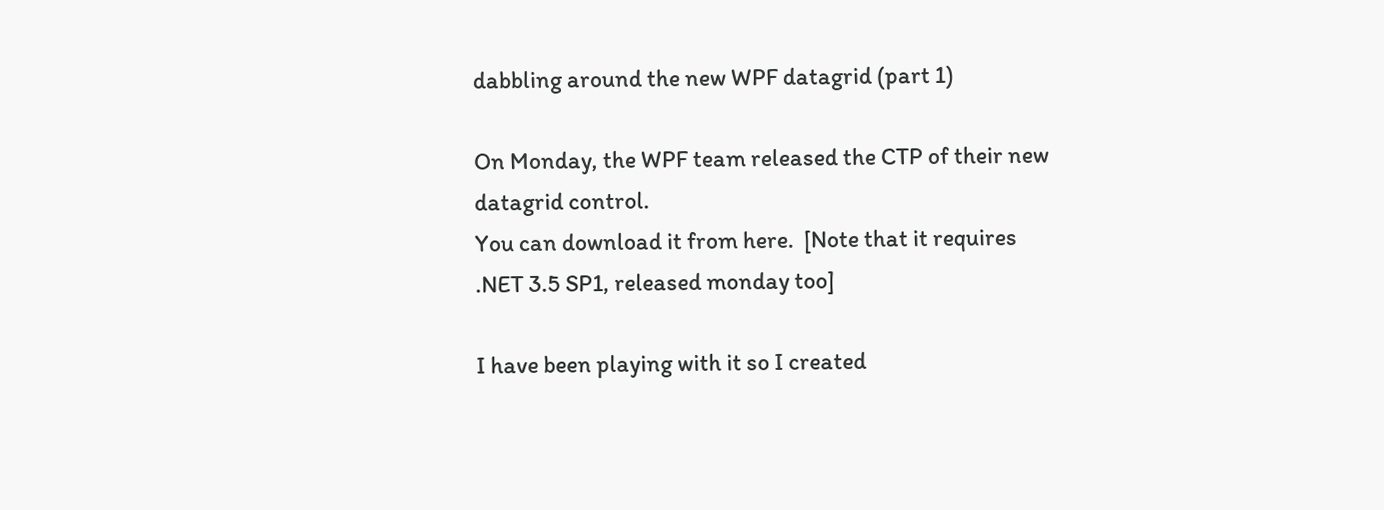dabbling around the new WPF datagrid (part 1)

On Monday, the WPF team released the CTP of their new datagrid control.
You can download it from here.  [Note that it requires .NET 3.5 SP1, released monday too]

I have been playing with it so I created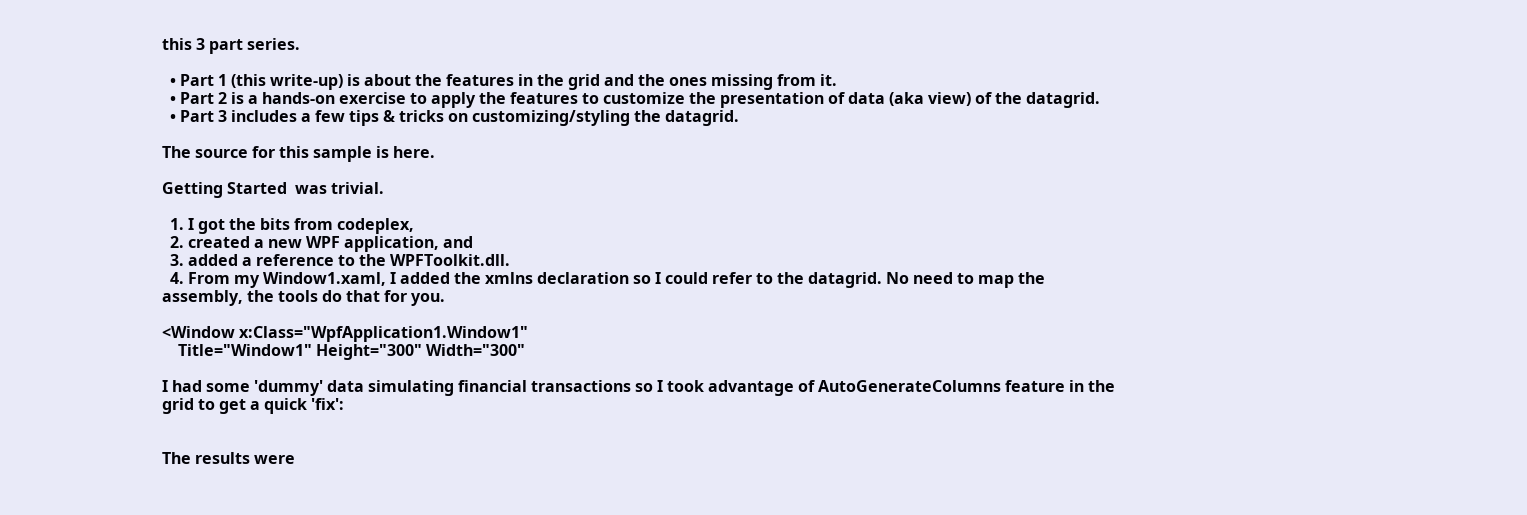this 3 part series.

  • Part 1 (this write-up) is about the features in the grid and the ones missing from it.
  • Part 2 is a hands-on exercise to apply the features to customize the presentation of data (aka view) of the datagrid.
  • Part 3 includes a few tips & tricks on customizing/styling the datagrid.

The source for this sample is here.

Getting Started  was trivial.

  1. I got the bits from codeplex,
  2. created a new WPF application, and
  3. added a reference to the WPFToolkit.dll.
  4. From my Window1.xaml, I added the xmlns declaration so I could refer to the datagrid. No need to map the assembly, the tools do that for you.

<Window x:Class="WpfApplication1.Window1"
    Title="Window1" Height="300" Width="300"

I had some 'dummy' data simulating financial transactions so I took advantage of AutoGenerateColumns feature in the grid to get a quick 'fix':


The results were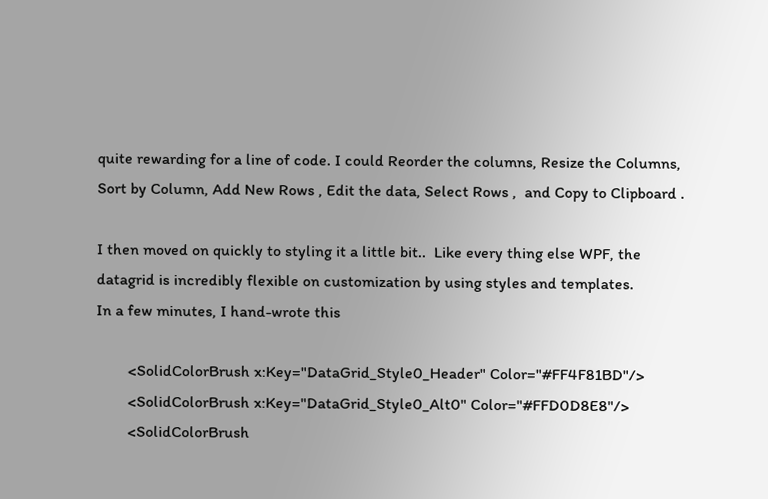quite rewarding for a line of code. I could Reorder the columns, Resize the Columns, Sort by Column, Add New Rows , Edit the data, Select Rows ,  and Copy to Clipboard .

I then moved on quickly to styling it a little bit..  Like every thing else WPF, the datagrid is incredibly flexible on customization by using styles and templates.
In a few minutes, I hand-wrote this

        <SolidColorBrush x:Key="DataGrid_Style0_Header" Color="#FF4F81BD"/>
        <SolidColorBrush x:Key="DataGrid_Style0_Alt0" Color="#FFD0D8E8"/>
        <SolidColorBrush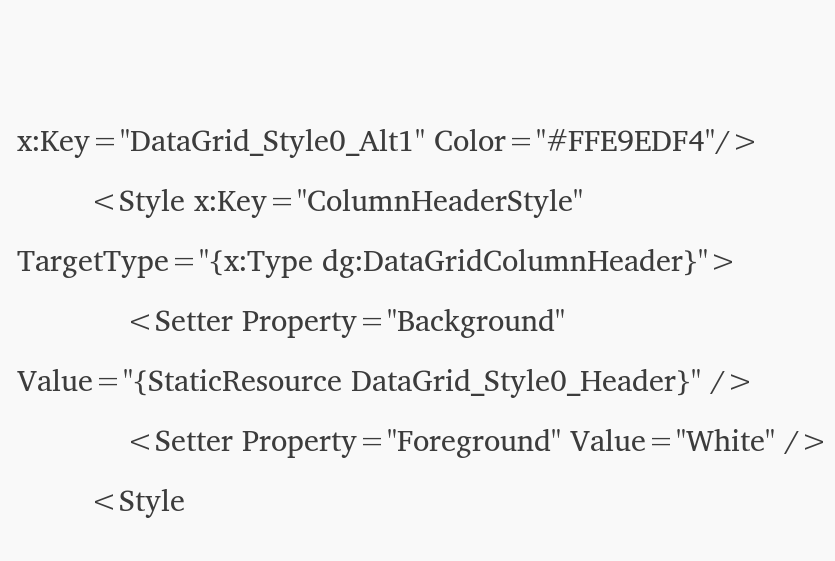x:Key="DataGrid_Style0_Alt1" Color="#FFE9EDF4"/>
        <Style x:Key="ColumnHeaderStyle" TargetType="{x:Type dg:DataGridColumnHeader}">
            <Setter Property="Background" Value="{StaticResource DataGrid_Style0_Header}" />
            <Setter Property="Foreground" Value="White" />
        <Style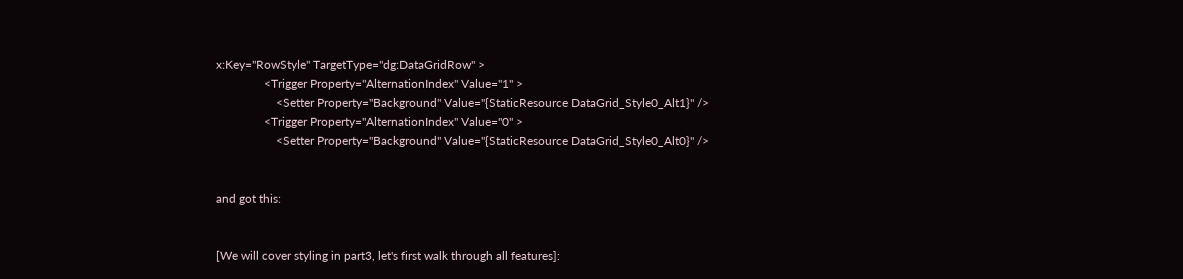x:Key="RowStyle" TargetType="dg:DataGridRow" >
                <Trigger Property="AlternationIndex" Value="1" >
                    <Setter Property="Background" Value="{StaticResource DataGrid_Style0_Alt1}" />
                <Trigger Property="AlternationIndex" Value="0" >
                    <Setter Property="Background" Value="{StaticResource DataGrid_Style0_Alt0}" />


and got this:


[We will cover styling in part3, let's first walk through all features]: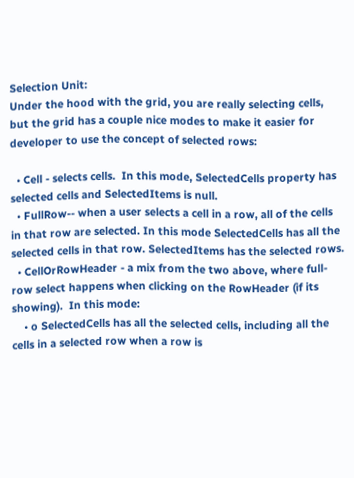Selection Unit:
Under the hood with the grid, you are really selecting cells, but the grid has a couple nice modes to make it easier for developer to use the concept of selected rows:

  • Cell - selects cells.  In this mode, SelectedCells property has selected cells and SelectedItems is null.
  • FullRow-- when a user selects a cell in a row, all of the cells in that row are selected. In this mode SelectedCells has all the selected cells in that row. SelectedItems has the selected rows.
  • CellOrRowHeader - a mix from the two above, where full-row select happens when clicking on the RowHeader (if its showing).  In this mode:
    • o SelectedCells has all the selected cells, including all the cells in a selected row when a row is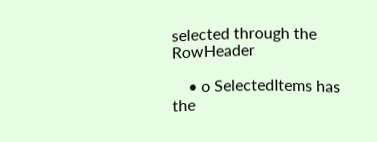selected through the RowHeader

    • o SelectedItems has the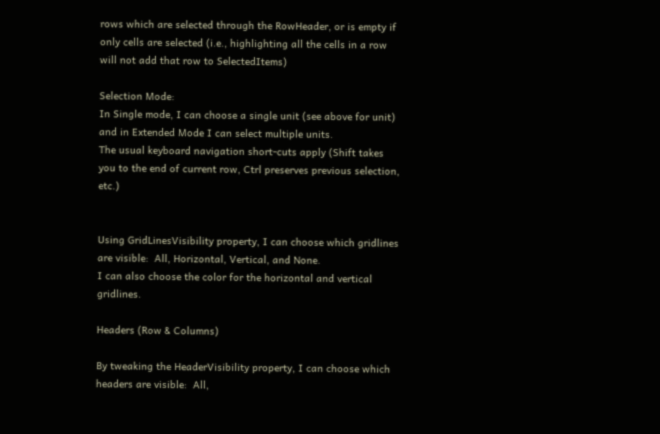rows which are selected through the RowHeader, or is empty if only cells are selected (i.e., highlighting all the cells in a row will not add that row to SelectedItems)

Selection Mode:
In Single mode, I can choose a single unit (see above for unit) and in Extended Mode I can select multiple units.
The usual keyboard navigation short-cuts apply (Shift takes you to the end of current row, Ctrl preserves previous selection, etc.)


Using GridLinesVisibility property, I can choose which gridlines are visible:  All, Horizontal, Vertical, and None.
I can also choose the color for the horizontal and vertical gridlines.

Headers (Row & Columns)

By tweaking the HeaderVisibility property, I can choose which headers are visible:  All,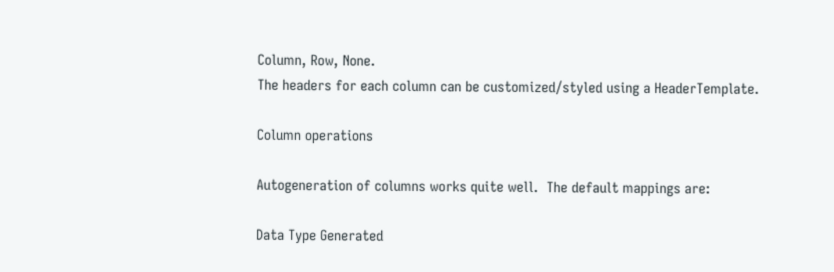Column, Row, None.
The headers for each column can be customized/styled using a HeaderTemplate.

Column operations

Autogeneration of columns works quite well.  The default mappings are:

Data Type Generated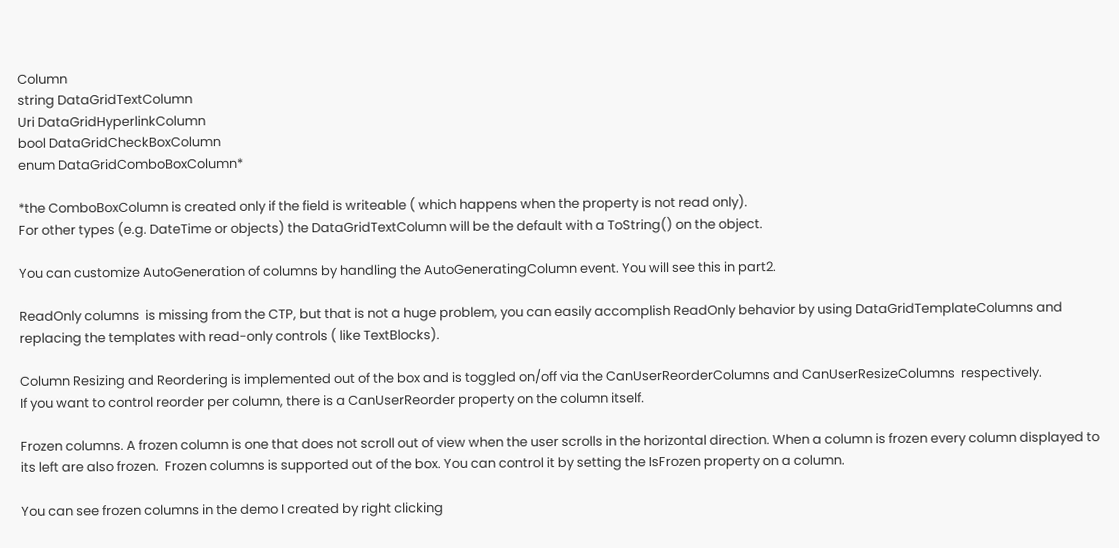Column
string DataGridTextColumn
Uri DataGridHyperlinkColumn
bool DataGridCheckBoxColumn
enum DataGridComboBoxColumn*

*the ComboBoxColumn is created only if the field is writeable ( which happens when the property is not read only).
For other types (e.g. DateTime or objects) the DataGridTextColumn will be the default with a ToString() on the object.

You can customize AutoGeneration of columns by handling the AutoGeneratingColumn event. You will see this in part2.

ReadOnly columns  is missing from the CTP, but that is not a huge problem, you can easily accomplish ReadOnly behavior by using DataGridTemplateColumns and replacing the templates with read-only controls ( like TextBlocks).

Column Resizing and Reordering is implemented out of the box and is toggled on/off via the CanUserReorderColumns and CanUserResizeColumns  respectively.
If you want to control reorder per column, there is a CanUserReorder property on the column itself.

Frozen columns. A frozen column is one that does not scroll out of view when the user scrolls in the horizontal direction. When a column is frozen every column displayed to its left are also frozen.  Frozen columns is supported out of the box. You can control it by setting the IsFrozen property on a column.

You can see frozen columns in the demo I created by right clicking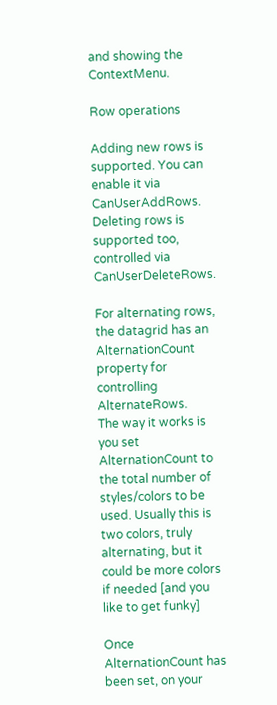and showing the ContextMenu.

Row operations

Adding new rows is supported. You can enable it via CanUserAddRows. Deleting rows is supported too, controlled via CanUserDeleteRows.

For alternating rows, the datagrid has an AlternationCount property for controlling AlternateRows.
The way it works is you set AlternationCount to the total number of styles/colors to be used. Usually this is two colors, truly alternating, but it could be more colors if needed [and you like to get funky]

Once AlternationCount has been set, on your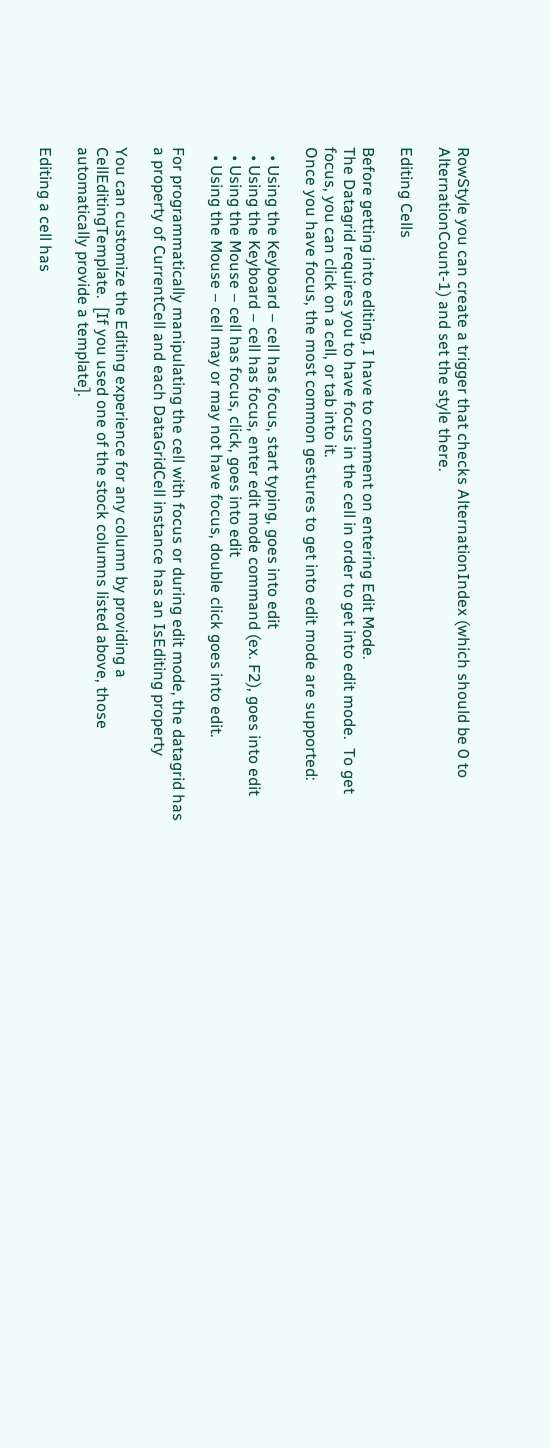RowStyle you can create a trigger that checks AlternationIndex (which should be 0 to AlternationCount-1) and set the style there.

Editing Cells

Before getting into editing, I have to comment on entering Edit Mode.
The Datagrid requires you to have focus in the cell in order to get into edit mode.  To get focus, you can click on a cell, or tab into it.
Once you have focus, the most common gestures to get into edit mode are supported:

  • Using the Keyboard – cell has focus, start typing, goes into edit
  • Using the Keyboard – cell has focus, enter edit mode command (ex. F2), goes into edit
  • Using the Mouse – cell has focus, click, goes into edit
  • Using the Mouse – cell may or may not have focus, double click goes into edit.

For programmatically manipulating the cell with focus or during edit mode, the datagrid has a property of CurrentCell and each DataGridCell instance has an IsEditing property

You can customize the Editing experience for any column by providing a CellEditingTemplate.  [If you used one of the stock columns listed above, those automatically provide a template].

Editing a cell has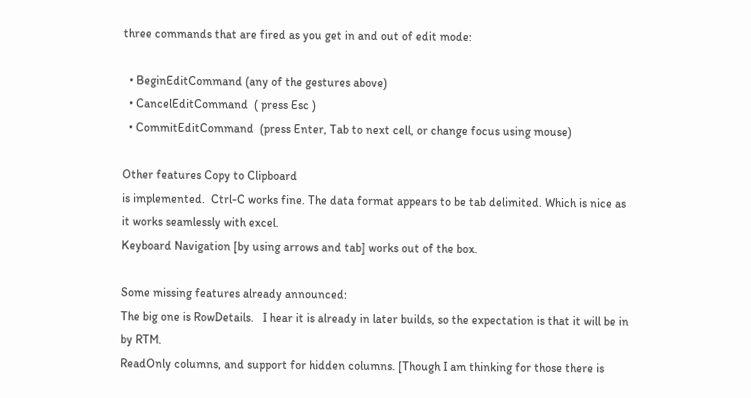three commands that are fired as you get in and out of edit mode:

  • BeginEditCommand (any of the gestures above)
  • CancelEditCommand  ( press Esc )
  • CommitEditCommand  (press Enter, Tab to next cell, or change focus using mouse)

Other features Copy to Clipboard
is implemented.  Ctrl-C works fine. The data format appears to be tab delimited. Which is nice as it works seamlessly with excel.
Keyboard Navigation [by using arrows and tab] works out of the box.

Some missing features already announced:
The big one is RowDetails.   I hear it is already in later builds, so the expectation is that it will be in by RTM.
ReadOnly columns, and support for hidden columns. [Though I am thinking for those there is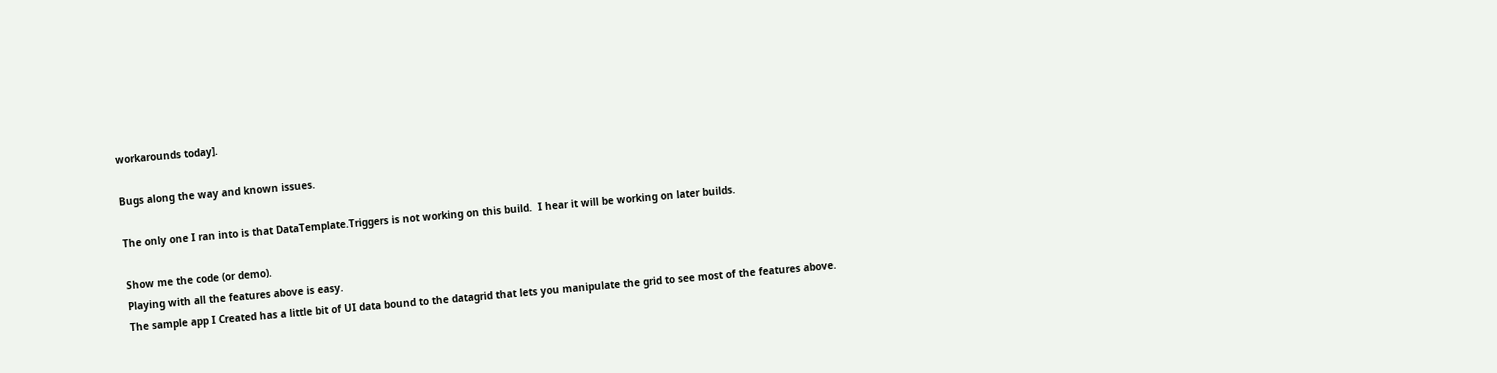workarounds today].

Bugs along the way and known issues.

The only one I ran into is that DataTemplate.Triggers is not working on this build.  I hear it will be working on later builds.

Show me the code (or demo).
Playing with all the features above is easy.
The sample app I Created has a little bit of UI data bound to the datagrid that lets you manipulate the grid to see most of the features above.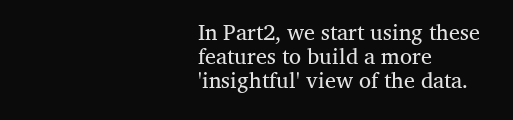In Part2, we start using these features to build a more 'insightful' view of the data.